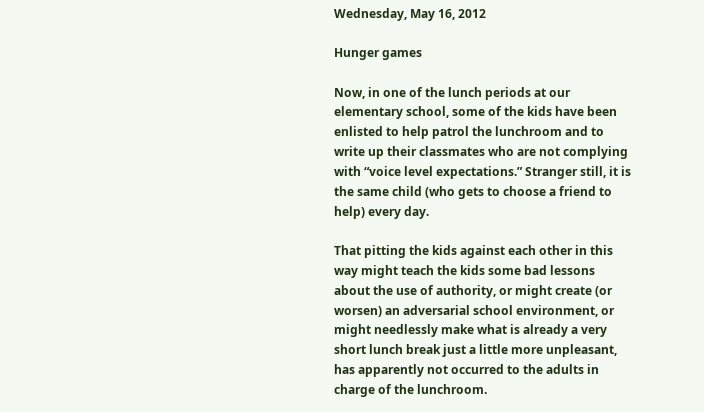Wednesday, May 16, 2012

Hunger games

Now, in one of the lunch periods at our elementary school, some of the kids have been enlisted to help patrol the lunchroom and to write up their classmates who are not complying with “voice level expectations.” Stranger still, it is the same child (who gets to choose a friend to help) every day.

That pitting the kids against each other in this way might teach the kids some bad lessons about the use of authority, or might create (or worsen) an adversarial school environment, or might needlessly make what is already a very short lunch break just a little more unpleasant, has apparently not occurred to the adults in charge of the lunchroom.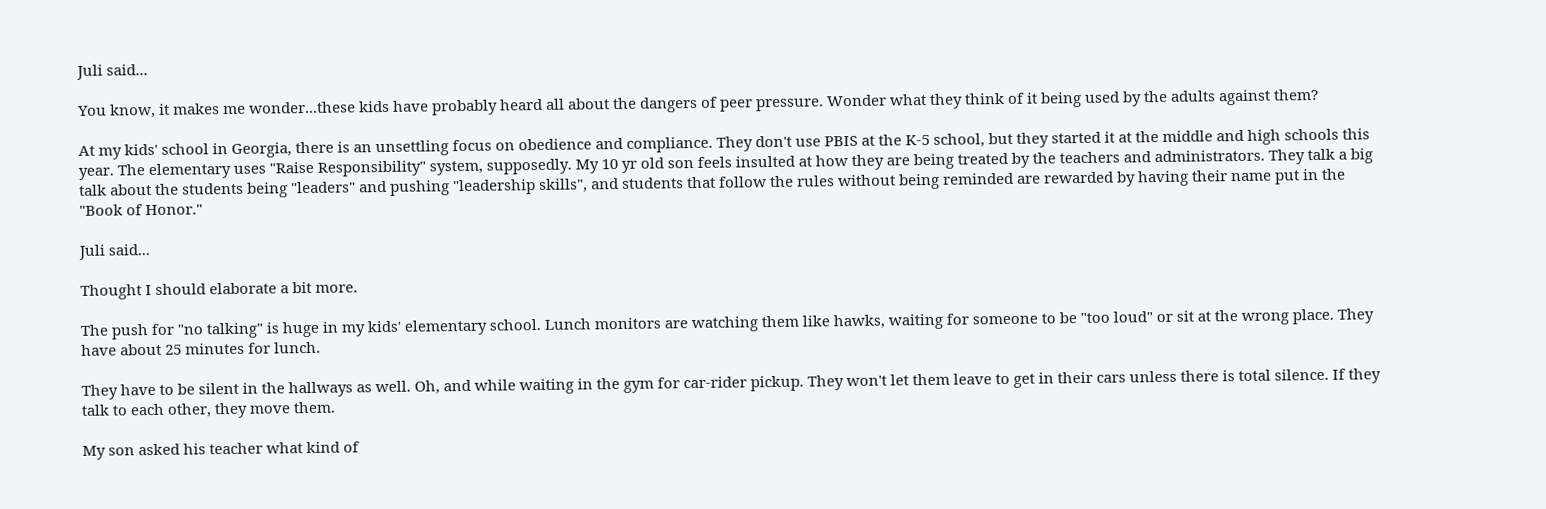Juli said...

You know, it makes me wonder...these kids have probably heard all about the dangers of peer pressure. Wonder what they think of it being used by the adults against them?

At my kids' school in Georgia, there is an unsettling focus on obedience and compliance. They don't use PBIS at the K-5 school, but they started it at the middle and high schools this year. The elementary uses "Raise Responsibility" system, supposedly. My 10 yr old son feels insulted at how they are being treated by the teachers and administrators. They talk a big talk about the students being "leaders" and pushing "leadership skills", and students that follow the rules without being reminded are rewarded by having their name put in the "Book of Honor."

Juli said...

Thought I should elaborate a bit more.

The push for "no talking" is huge in my kids' elementary school. Lunch monitors are watching them like hawks, waiting for someone to be "too loud" or sit at the wrong place. They have about 25 minutes for lunch.

They have to be silent in the hallways as well. Oh, and while waiting in the gym for car-rider pickup. They won't let them leave to get in their cars unless there is total silence. If they talk to each other, they move them.

My son asked his teacher what kind of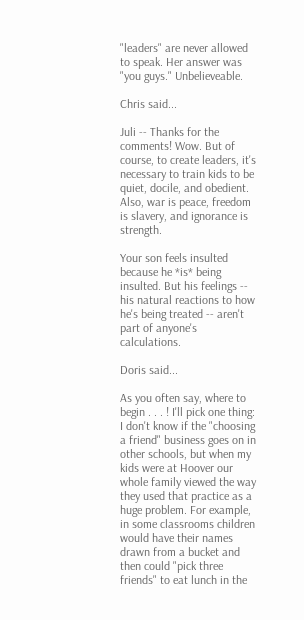"leaders" are never allowed to speak. Her answer was "you guys." Unbelieveable.

Chris said...

Juli -- Thanks for the comments! Wow. But of course, to create leaders, it's necessary to train kids to be quiet, docile, and obedient. Also, war is peace, freedom is slavery, and ignorance is strength.

Your son feels insulted because he *is* being insulted. But his feelings -- his natural reactions to how he's being treated -- aren't part of anyone's calculations.

Doris said...

As you often say, where to begin . . . ! I'll pick one thing: I don't know if the "choosing a friend" business goes on in other schools, but when my kids were at Hoover our whole family viewed the way they used that practice as a huge problem. For example, in some classrooms children would have their names drawn from a bucket and then could "pick three friends" to eat lunch in the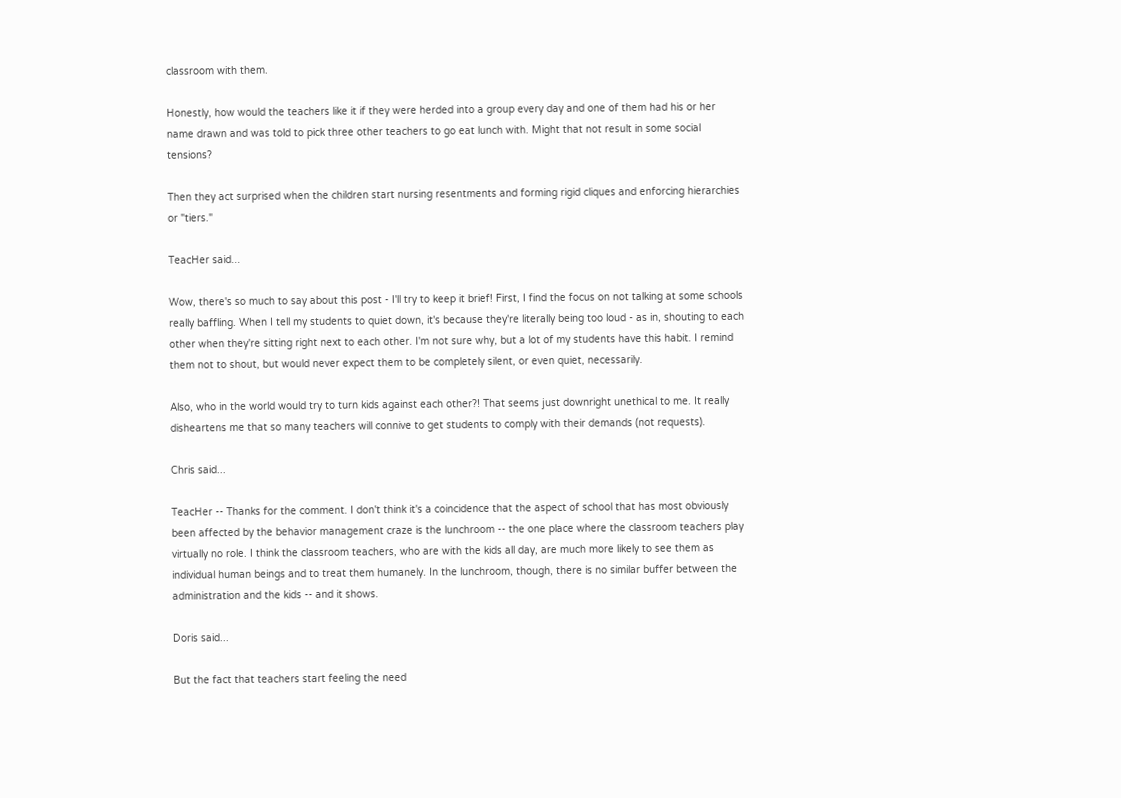classroom with them.

Honestly, how would the teachers like it if they were herded into a group every day and one of them had his or her name drawn and was told to pick three other teachers to go eat lunch with. Might that not result in some social tensions?

Then they act surprised when the children start nursing resentments and forming rigid cliques and enforcing hierarchies or "tiers."

TeacHer said...

Wow, there's so much to say about this post - I'll try to keep it brief! First, I find the focus on not talking at some schools really baffling. When I tell my students to quiet down, it's because they're literally being too loud - as in, shouting to each other when they're sitting right next to each other. I'm not sure why, but a lot of my students have this habit. I remind them not to shout, but would never expect them to be completely silent, or even quiet, necessarily.

Also, who in the world would try to turn kids against each other?! That seems just downright unethical to me. It really disheartens me that so many teachers will connive to get students to comply with their demands (not requests).

Chris said...

TeacHer -- Thanks for the comment. I don't think it's a coincidence that the aspect of school that has most obviously been affected by the behavior management craze is the lunchroom -- the one place where the classroom teachers play virtually no role. I think the classroom teachers, who are with the kids all day, are much more likely to see them as individual human beings and to treat them humanely. In the lunchroom, though, there is no similar buffer between the administration and the kids -- and it shows.

Doris said...

But the fact that teachers start feeling the need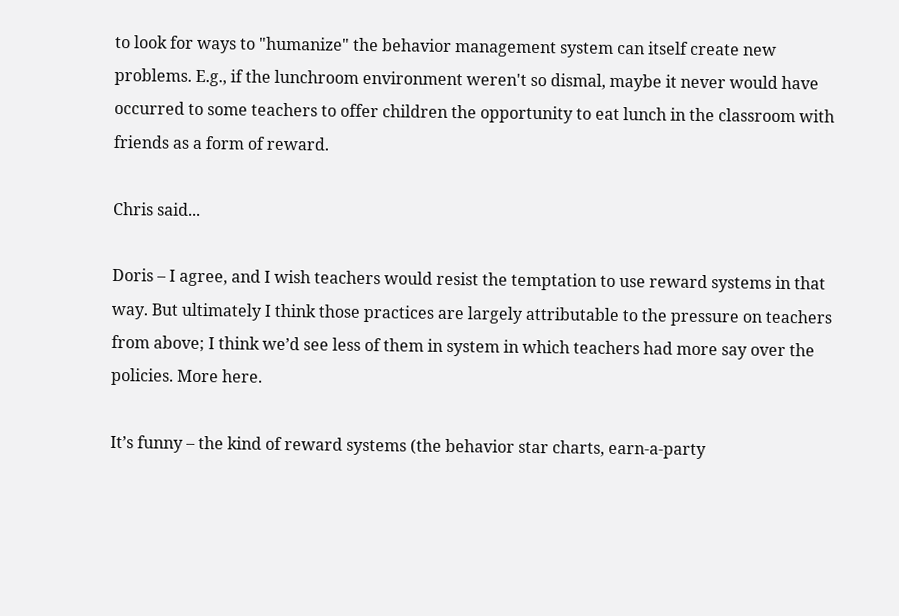to look for ways to "humanize" the behavior management system can itself create new problems. E.g., if the lunchroom environment weren't so dismal, maybe it never would have occurred to some teachers to offer children the opportunity to eat lunch in the classroom with friends as a form of reward.

Chris said...

Doris – I agree, and I wish teachers would resist the temptation to use reward systems in that way. But ultimately I think those practices are largely attributable to the pressure on teachers from above; I think we’d see less of them in system in which teachers had more say over the policies. More here.

It’s funny – the kind of reward systems (the behavior star charts, earn-a-party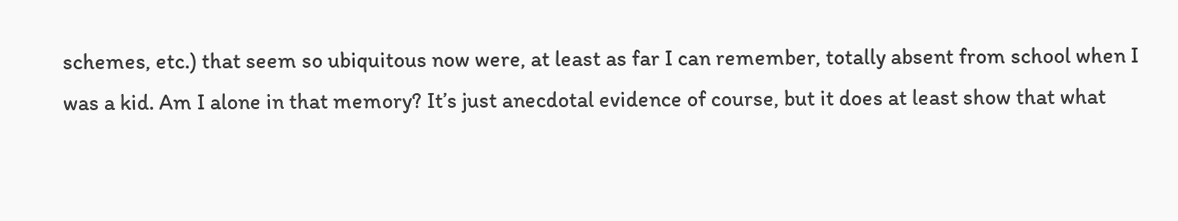schemes, etc.) that seem so ubiquitous now were, at least as far I can remember, totally absent from school when I was a kid. Am I alone in that memory? It’s just anecdotal evidence of course, but it does at least show that what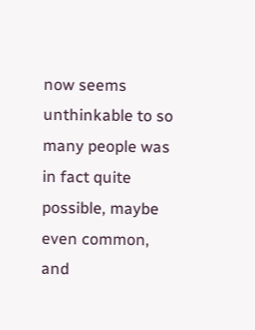now seems unthinkable to so many people was in fact quite possible, maybe even common, and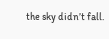the sky didn’t fall.